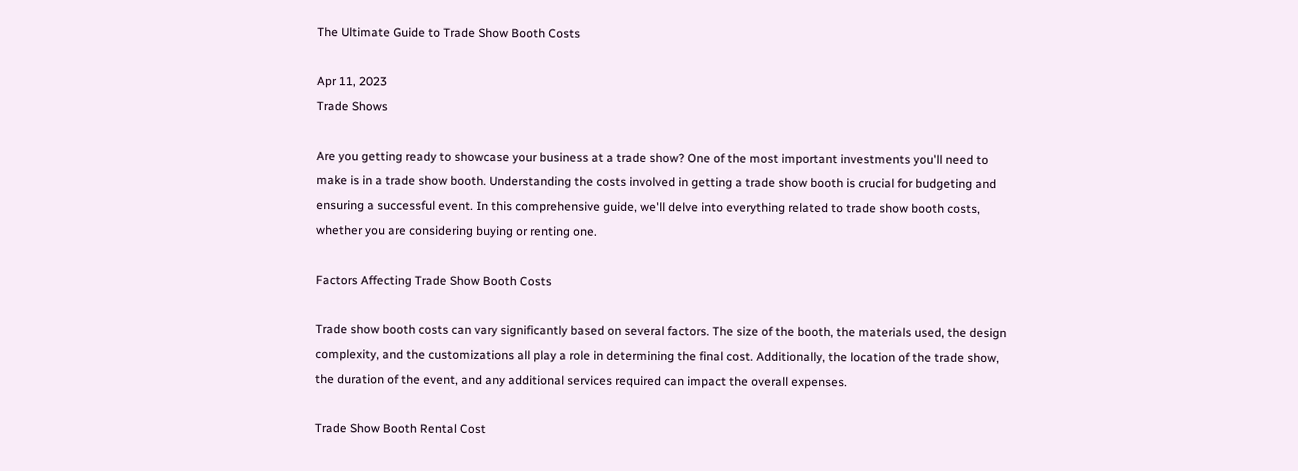The Ultimate Guide to Trade Show Booth Costs

Apr 11, 2023
Trade Shows

Are you getting ready to showcase your business at a trade show? One of the most important investments you'll need to make is in a trade show booth. Understanding the costs involved in getting a trade show booth is crucial for budgeting and ensuring a successful event. In this comprehensive guide, we'll delve into everything related to trade show booth costs, whether you are considering buying or renting one.

Factors Affecting Trade Show Booth Costs

Trade show booth costs can vary significantly based on several factors. The size of the booth, the materials used, the design complexity, and the customizations all play a role in determining the final cost. Additionally, the location of the trade show, the duration of the event, and any additional services required can impact the overall expenses.

Trade Show Booth Rental Cost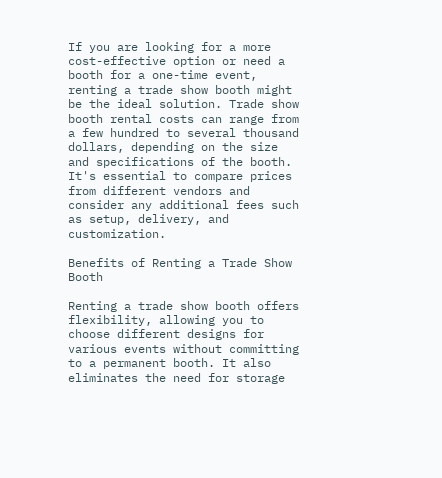If you are looking for a more cost-effective option or need a booth for a one-time event, renting a trade show booth might be the ideal solution. Trade show booth rental costs can range from a few hundred to several thousand dollars, depending on the size and specifications of the booth. It's essential to compare prices from different vendors and consider any additional fees such as setup, delivery, and customization.

Benefits of Renting a Trade Show Booth

Renting a trade show booth offers flexibility, allowing you to choose different designs for various events without committing to a permanent booth. It also eliminates the need for storage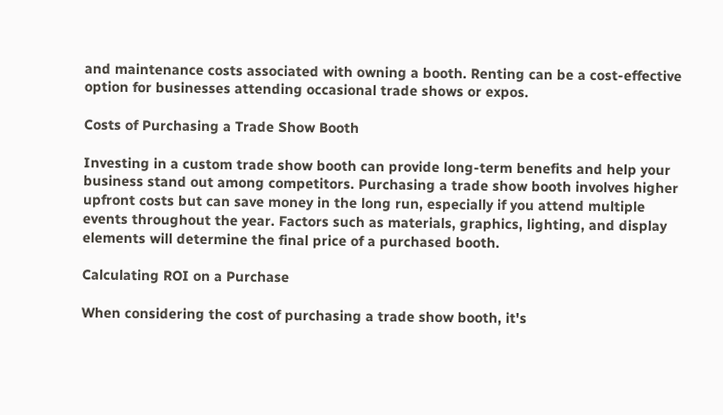and maintenance costs associated with owning a booth. Renting can be a cost-effective option for businesses attending occasional trade shows or expos.

Costs of Purchasing a Trade Show Booth

Investing in a custom trade show booth can provide long-term benefits and help your business stand out among competitors. Purchasing a trade show booth involves higher upfront costs but can save money in the long run, especially if you attend multiple events throughout the year. Factors such as materials, graphics, lighting, and display elements will determine the final price of a purchased booth.

Calculating ROI on a Purchase

When considering the cost of purchasing a trade show booth, it's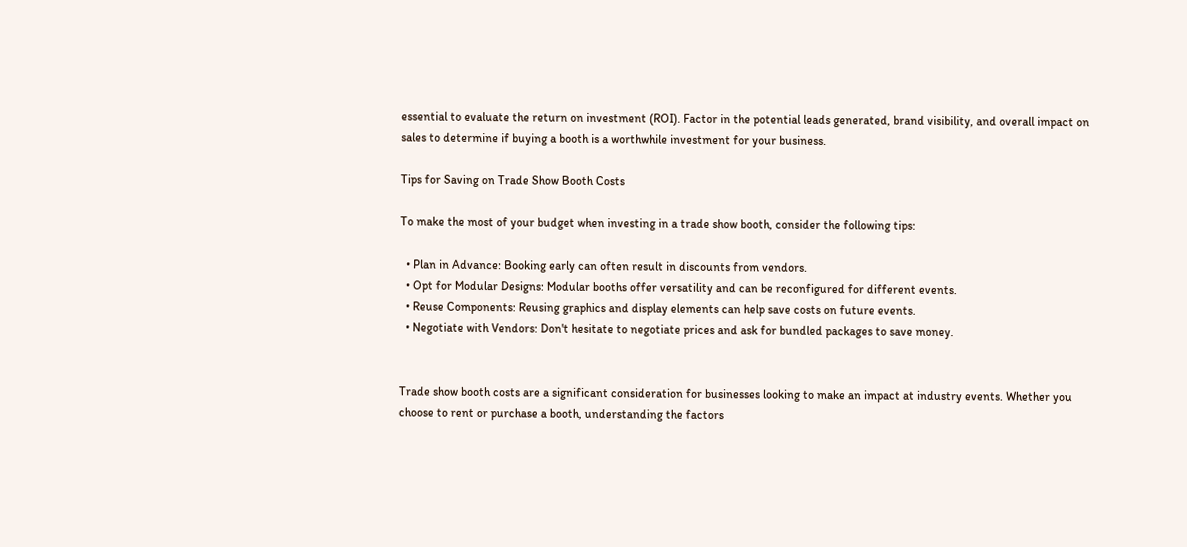essential to evaluate the return on investment (ROI). Factor in the potential leads generated, brand visibility, and overall impact on sales to determine if buying a booth is a worthwhile investment for your business.

Tips for Saving on Trade Show Booth Costs

To make the most of your budget when investing in a trade show booth, consider the following tips:

  • Plan in Advance: Booking early can often result in discounts from vendors.
  • Opt for Modular Designs: Modular booths offer versatility and can be reconfigured for different events.
  • Reuse Components: Reusing graphics and display elements can help save costs on future events.
  • Negotiate with Vendors: Don't hesitate to negotiate prices and ask for bundled packages to save money.


Trade show booth costs are a significant consideration for businesses looking to make an impact at industry events. Whether you choose to rent or purchase a booth, understanding the factors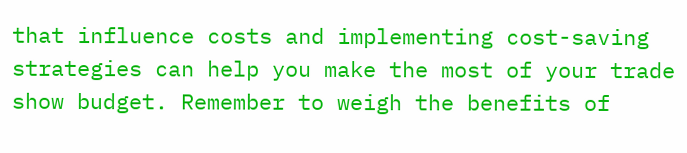that influence costs and implementing cost-saving strategies can help you make the most of your trade show budget. Remember to weigh the benefits of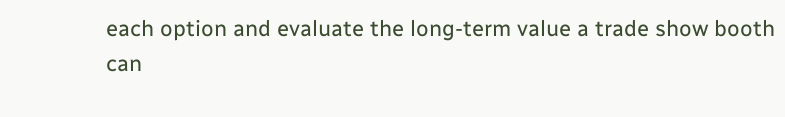each option and evaluate the long-term value a trade show booth can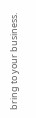bring to your business.